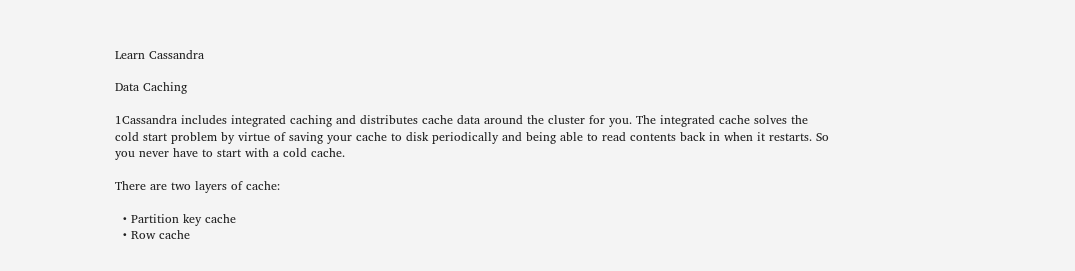Learn Cassandra

Data Caching

1Cassandra includes integrated caching and distributes cache data around the cluster for you. The integrated cache solves the cold start problem by virtue of saving your cache to disk periodically and being able to read contents back in when it restarts. So you never have to start with a cold cache.

There are two layers of cache:

  • Partition key cache
  • Row cache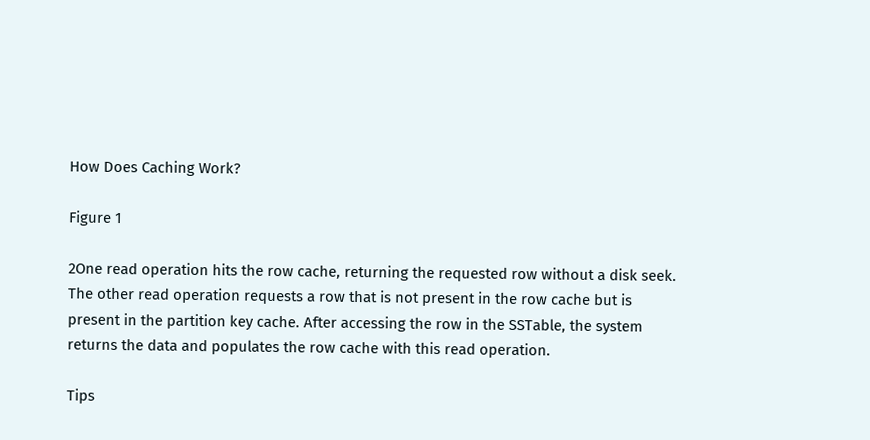How Does Caching Work?

Figure 1

2One read operation hits the row cache, returning the requested row without a disk seek. The other read operation requests a row that is not present in the row cache but is present in the partition key cache. After accessing the row in the SSTable, the system returns the data and populates the row cache with this read operation.

Tips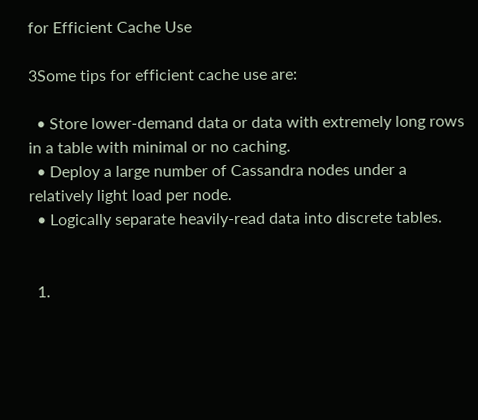for Efficient Cache Use

3Some tips for efficient cache use are:

  • Store lower-demand data or data with extremely long rows in a table with minimal or no caching.
  • Deploy a large number of Cassandra nodes under a relatively light load per node.
  • Logically separate heavily-read data into discrete tables.


  1.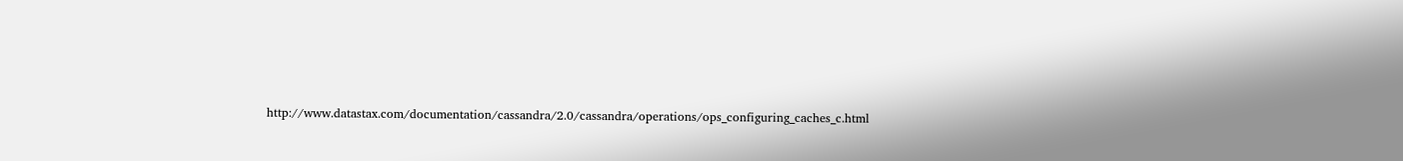http://www.datastax.com/documentation/cassandra/2.0/cassandra/operations/ops_configuring_caches_c.html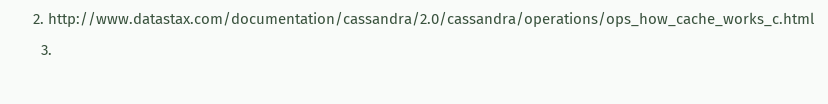2. http://www.datastax.com/documentation/cassandra/2.0/cassandra/operations/ops_how_cache_works_c.html
  3.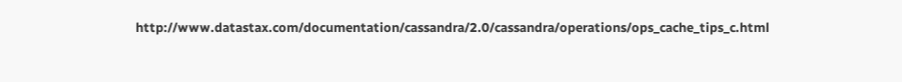http://www.datastax.com/documentation/cassandra/2.0/cassandra/operations/ops_cache_tips_c.html